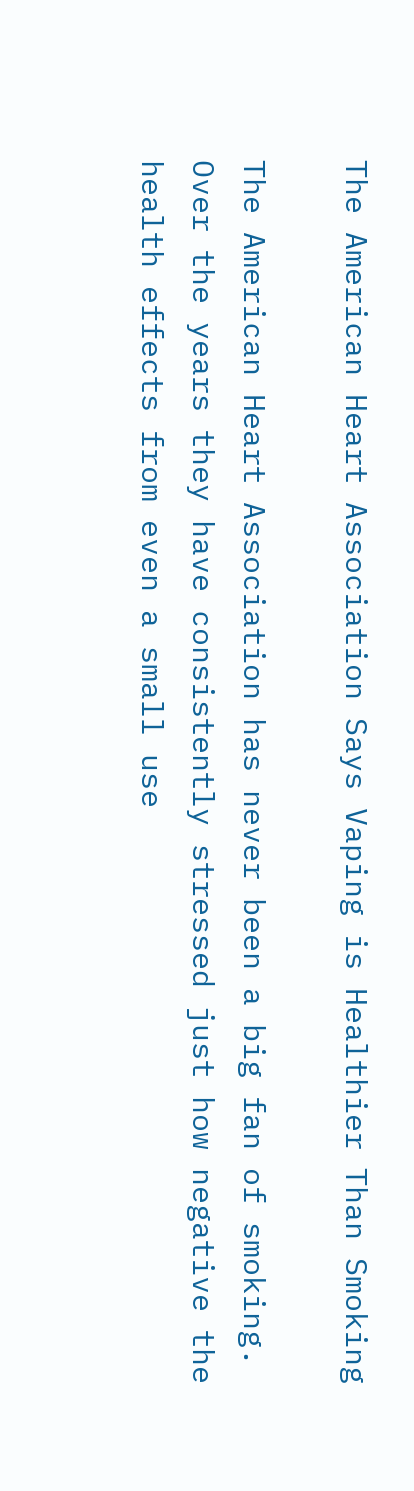The American Heart Association Says Vaping is Healthier Than Smoking

The American Heart Association has never been a big fan of smoking. Over the years they have consistently stressed just how negative the health effects from even a small use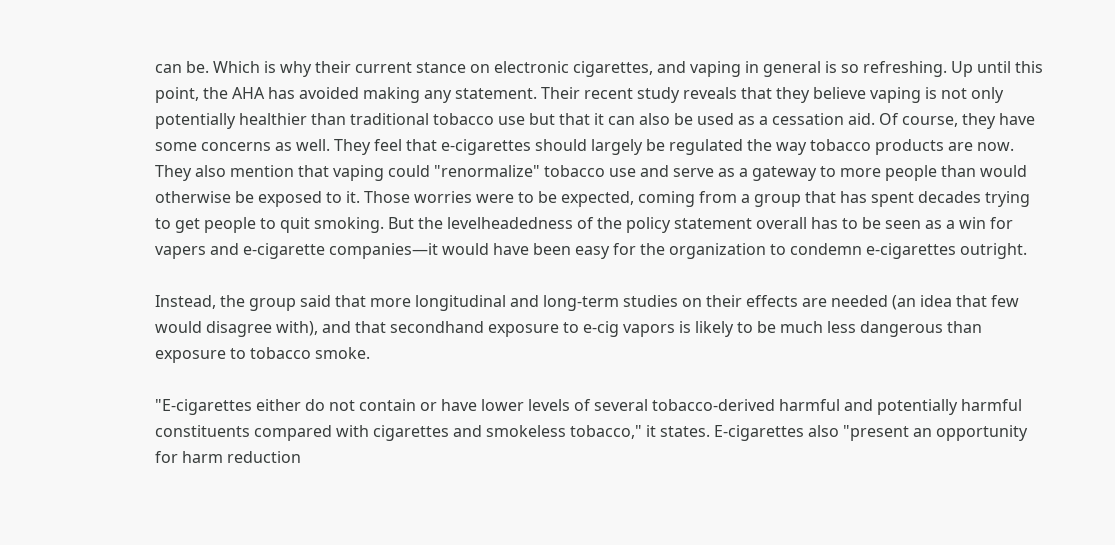can be. Which is why their current stance on electronic cigarettes, and vaping in general is so refreshing. Up until this point, the AHA has avoided making any statement. Their recent study reveals that they believe vaping is not only potentially healthier than traditional tobacco use but that it can also be used as a cessation aid. Of course, they have some concerns as well. They feel that e-cigarettes should largely be regulated the way tobacco products are now. They also mention that vaping could "renormalize" tobacco use and serve as a gateway to more people than would otherwise be exposed to it. Those worries were to be expected, coming from a group that has spent decades trying to get people to quit smoking. But the levelheadedness of the policy statement overall has to be seen as a win for vapers and e-cigarette companies—it would have been easy for the organization to condemn e-cigarettes outright.

Instead, the group said that more longitudinal and long-term studies on their effects are needed (an idea that few would disagree with), and that secondhand exposure to e-cig vapors is likely to be much less dangerous than exposure to tobacco smoke.

"E-cigarettes either do not contain or have lower levels of several tobacco-derived harmful and potentially harmful constituents compared with cigarettes and smokeless tobacco," it states. E-cigarettes also "present an opportunity for harm reduction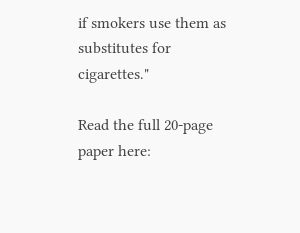if smokers use them as substitutes for cigarettes."

Read the full 20-page paper here: